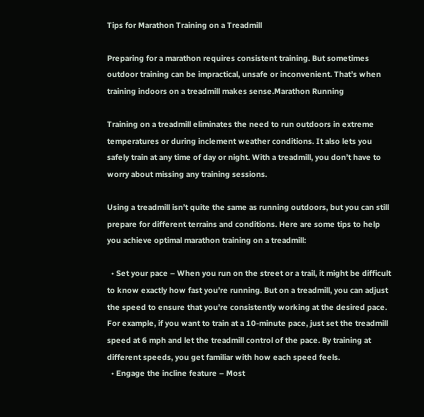Tips for Marathon Training on a Treadmill

Preparing for a marathon requires consistent training. But sometimes outdoor training can be impractical, unsafe or inconvenient. That’s when training indoors on a treadmill makes sense.Marathon Running

Training on a treadmill eliminates the need to run outdoors in extreme temperatures or during inclement weather conditions. It also lets you safely train at any time of day or night. With a treadmill, you don’t have to worry about missing any training sessions.

Using a treadmill isn’t quite the same as running outdoors, but you can still prepare for different terrains and conditions. Here are some tips to help you achieve optimal marathon training on a treadmill:

  • Set your pace – When you run on the street or a trail, it might be difficult to know exactly how fast you’re running. But on a treadmill, you can adjust the speed to ensure that you’re consistently working at the desired pace. For example, if you want to train at a 10-minute pace, just set the treadmill speed at 6 mph and let the treadmill control of the pace. By training at different speeds, you get familiar with how each speed feels.
  • Engage the incline feature – Most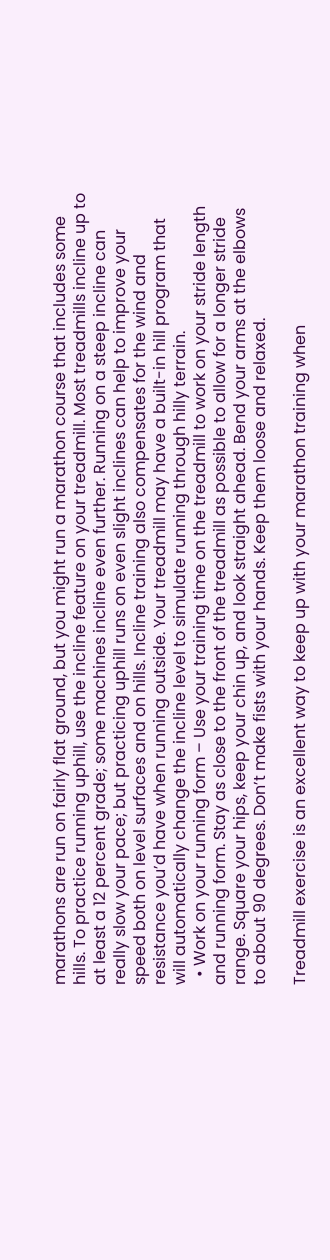marathons are run on fairly flat ground, but you might run a marathon course that includes some hills. To practice running uphill, use the incline feature on your treadmill. Most treadmills incline up to at least a 12 percent grade; some machines incline even further. Running on a steep incline can really slow your pace; but practicing uphill runs on even slight inclines can help to improve your speed both on level surfaces and on hills. Incline training also compensates for the wind and resistance you’d have when running outside. Your treadmill may have a built-in hill program that will automatically change the incline level to simulate running through hilly terrain.
  • Work on your running form – Use your training time on the treadmill to work on your stride length and running form. Stay as close to the front of the treadmill as possible to allow for a longer stride range. Square your hips, keep your chin up, and look straight ahead. Bend your arms at the elbows to about 90 degrees. Don’t make fists with your hands. Keep them loose and relaxed.

Treadmill exercise is an excellent way to keep up with your marathon training when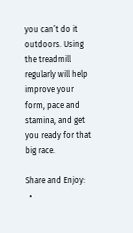you can’t do it outdoors. Using the treadmill regularly will help improve your form, pace and stamina, and get you ready for that big race.

Share and Enjoy:
  •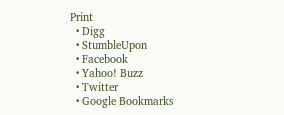Print
  • Digg
  • StumbleUpon
  • Facebook
  • Yahoo! Buzz
  • Twitter
  • Google Bookmarks